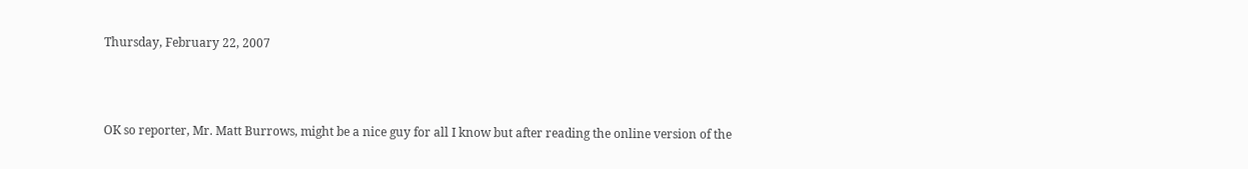Thursday, February 22, 2007



OK so reporter, Mr. Matt Burrows, might be a nice guy for all I know but after reading the online version of the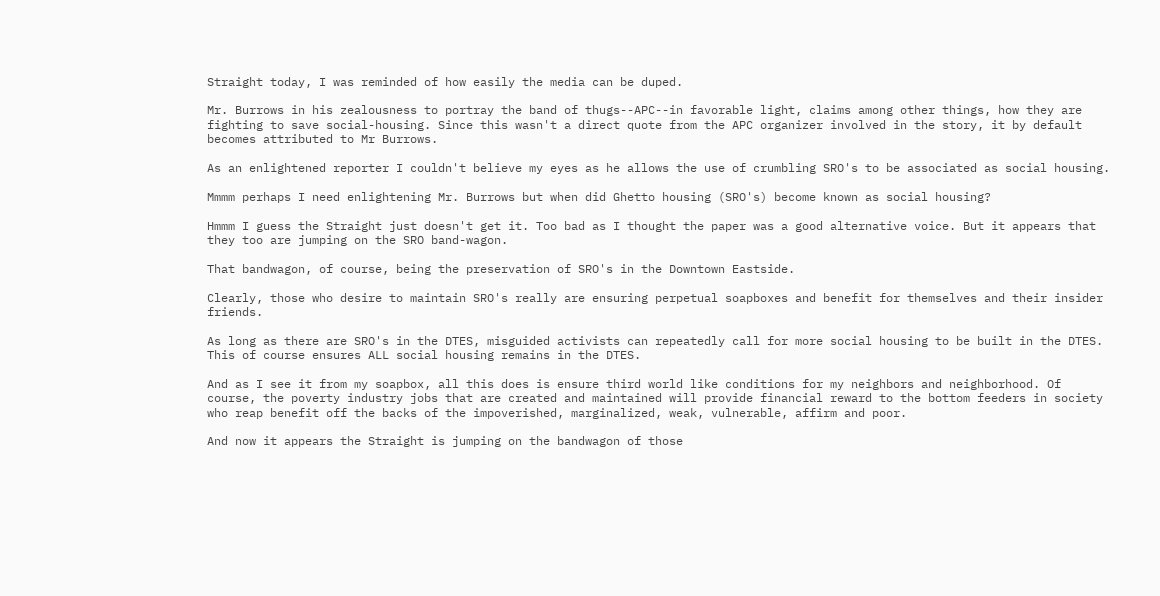Straight today, I was reminded of how easily the media can be duped.

Mr. Burrows in his zealousness to portray the band of thugs--APC--in favorable light, claims among other things, how they are fighting to save social-housing. Since this wasn't a direct quote from the APC organizer involved in the story, it by default becomes attributed to Mr Burrows.

As an enlightened reporter I couldn't believe my eyes as he allows the use of crumbling SRO's to be associated as social housing.

Mmmm perhaps I need enlightening Mr. Burrows but when did Ghetto housing (SRO's) become known as social housing?

Hmmm I guess the Straight just doesn't get it. Too bad as I thought the paper was a good alternative voice. But it appears that they too are jumping on the SRO band-wagon.

That bandwagon, of course, being the preservation of SRO's in the Downtown Eastside.

Clearly, those who desire to maintain SRO's really are ensuring perpetual soapboxes and benefit for themselves and their insider friends.

As long as there are SRO's in the DTES, misguided activists can repeatedly call for more social housing to be built in the DTES. This of course ensures ALL social housing remains in the DTES.

And as I see it from my soapbox, all this does is ensure third world like conditions for my neighbors and neighborhood. Of course, the poverty industry jobs that are created and maintained will provide financial reward to the bottom feeders in society who reap benefit off the backs of the impoverished, marginalized, weak, vulnerable, affirm and poor.

And now it appears the Straight is jumping on the bandwagon of those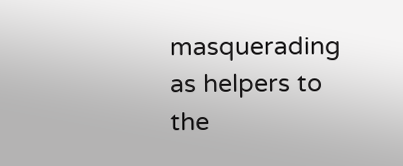masquerading as helpers to the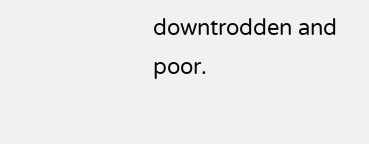downtrodden and poor.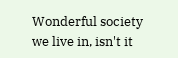Wonderful society we live in, isn't it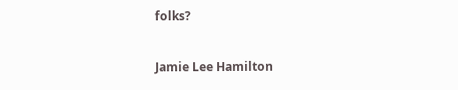folks?

Jamie Lee Hamilton